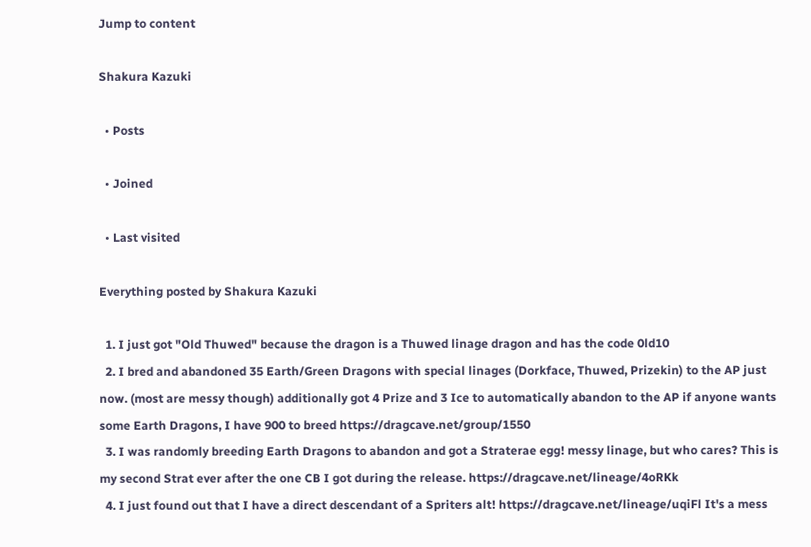Jump to content

Shakura Kazuki

  • Posts

  • Joined

  • Last visited

Everything posted by Shakura Kazuki

  1. I just got "Old Thuwed" because the dragon is a Thuwed linage dragon and has the code 0ld10
  2. I bred and abandoned 35 Earth/Green Dragons with special linages (Dorkface, Thuwed, Prizekin) to the AP just now. (most are messy though) additionally got 4 Prize and 3 Ice to automatically abandon to the AP if anyone wants some Earth Dragons, I have 900 to breed https://dragcave.net/group/1550
  3. I was randomly breeding Earth Dragons to abandon and got a Straterae egg! messy linage, but who cares? This is my second Strat ever after the one CB I got during the release. https://dragcave.net/lineage/4oRKk
  4. I just found out that I have a direct descendant of a Spriters alt! https://dragcave.net/lineage/uqiFl It's a mess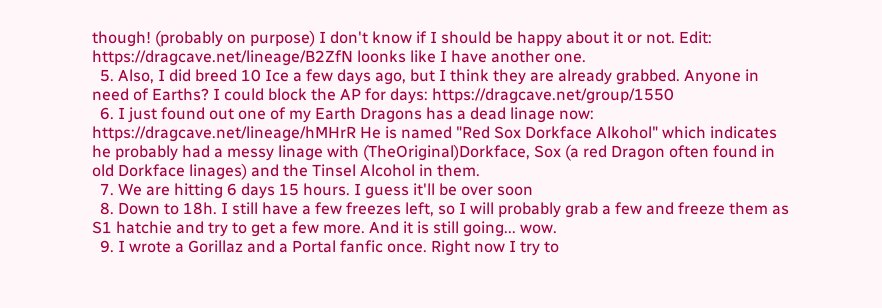though! (probably on purpose) I don't know if I should be happy about it or not. Edit: https://dragcave.net/lineage/B2ZfN loonks like I have another one.
  5. Also, I did breed 10 Ice a few days ago, but I think they are already grabbed. Anyone in need of Earths? I could block the AP for days: https://dragcave.net/group/1550
  6. I just found out one of my Earth Dragons has a dead linage now: https://dragcave.net/lineage/hMHrR He is named "Red Sox Dorkface Alkohol" which indicates he probably had a messy linage with (TheOriginal)Dorkface, Sox (a red Dragon often found in old Dorkface linages) and the Tinsel Alcohol in them.
  7. We are hitting 6 days 15 hours. I guess it'll be over soon
  8. Down to 18h. I still have a few freezes left, so I will probably grab a few and freeze them as S1 hatchie and try to get a few more. And it is still going... wow.
  9. I wrote a Gorillaz and a Portal fanfic once. Right now I try to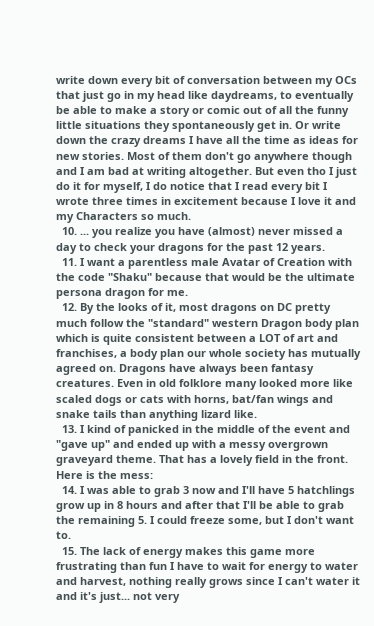write down every bit of conversation between my OCs that just go in my head like daydreams, to eventually be able to make a story or comic out of all the funny little situations they spontaneously get in. Or write down the crazy dreams I have all the time as ideas for new stories. Most of them don't go anywhere though and I am bad at writing altogether. But even tho I just do it for myself, I do notice that I read every bit I wrote three times in excitement because I love it and my Characters so much.
  10. ... you realize you have (almost) never missed a day to check your dragons for the past 12 years.
  11. I want a parentless male Avatar of Creation with the code "Shaku" because that would be the ultimate persona dragon for me.
  12. By the looks of it, most dragons on DC pretty much follow the "standard" western Dragon body plan which is quite consistent between a LOT of art and franchises, a body plan our whole society has mutually agreed on. Dragons have always been fantasy creatures. Even in old folklore many looked more like scaled dogs or cats with horns, bat/fan wings and snake tails than anything lizard like.
  13. I kind of panicked in the middle of the event and "gave up" and ended up with a messy overgrown graveyard theme. That has a lovely field in the front. Here is the mess:
  14. I was able to grab 3 now and I'll have 5 hatchlings grow up in 8 hours and after that I'll be able to grab the remaining 5. I could freeze some, but I don't want to.
  15. The lack of energy makes this game more frustrating than fun I have to wait for energy to water and harvest, nothing really grows since I can't water it and it's just... not very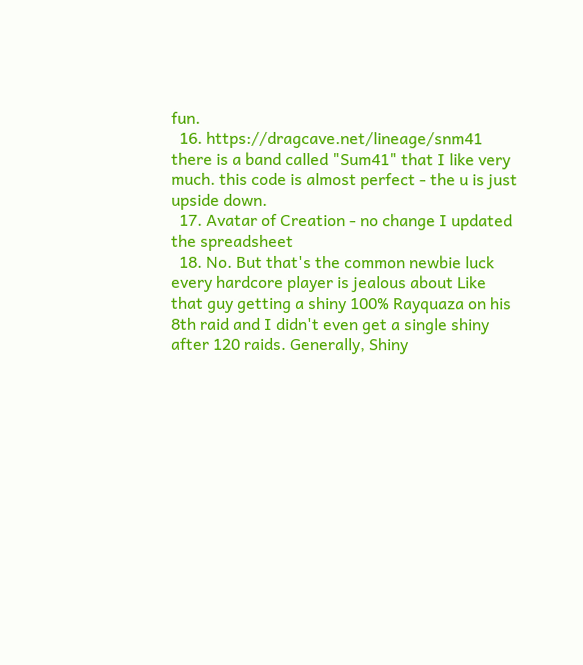fun.
  16. https://dragcave.net/lineage/snm41 there is a band called "Sum41" that I like very much. this code is almost perfect - the u is just upside down.
  17. Avatar of Creation - no change I updated the spreadsheet
  18. No. But that's the common newbie luck every hardcore player is jealous about Like that guy getting a shiny 100% Rayquaza on his 8th raid and I didn't even get a single shiny after 120 raids. Generally, Shiny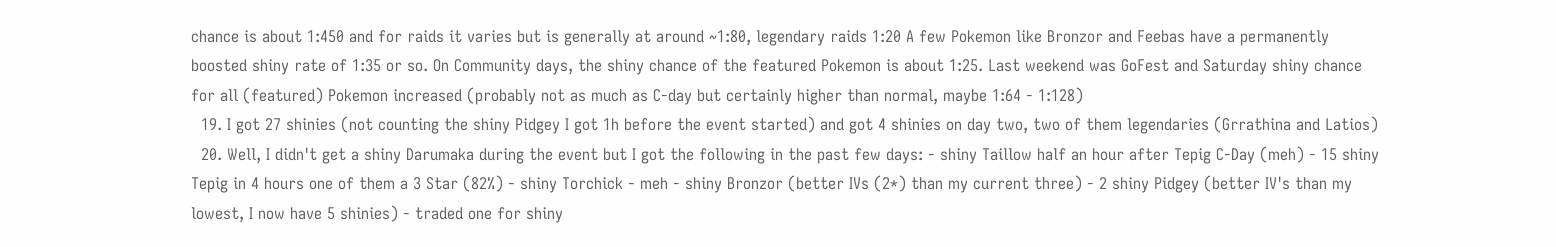chance is about 1:450 and for raids it varies but is generally at around ~1:80, legendary raids 1:20 A few Pokemon like Bronzor and Feebas have a permanently boosted shiny rate of 1:35 or so. On Community days, the shiny chance of the featured Pokemon is about 1:25. Last weekend was GoFest and Saturday shiny chance for all (featured) Pokemon increased (probably not as much as C-day but certainly higher than normal, maybe 1:64 - 1:128)
  19. I got 27 shinies (not counting the shiny Pidgey I got 1h before the event started) and got 4 shinies on day two, two of them legendaries (Grrathina and Latios)
  20. Well, I didn't get a shiny Darumaka during the event but I got the following in the past few days: - shiny Taillow half an hour after Tepig C-Day (meh) - 15 shiny Tepig in 4 hours one of them a 3 Star (82%) - shiny Torchick - meh - shiny Bronzor (better IVs (2*) than my current three) - 2 shiny Pidgey (better IV's than my lowest, I now have 5 shinies) - traded one for shiny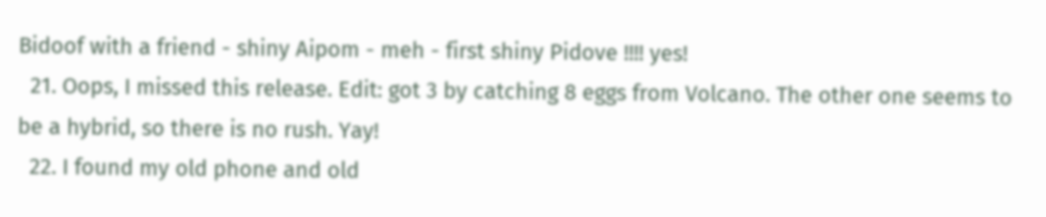Bidoof with a friend - shiny Aipom - meh - first shiny Pidove !!!! yes!
  21. Oops, I missed this release. Edit: got 3 by catching 8 eggs from Volcano. The other one seems to be a hybrid, so there is no rush. Yay!
  22. I found my old phone and old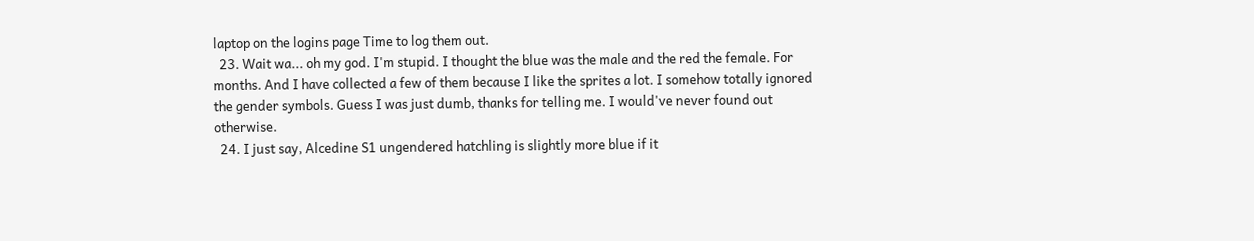laptop on the logins page Time to log them out.
  23. Wait wa... oh my god. I'm stupid. I thought the blue was the male and the red the female. For months. And I have collected a few of them because I like the sprites a lot. I somehow totally ignored the gender symbols. Guess I was just dumb, thanks for telling me. I would've never found out otherwise.
  24. I just say, Alcedine S1 ungendered hatchling is slightly more blue if it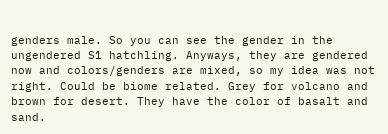genders male. So you can see the gender in the ungendered S1 hatchling. Anyways, they are gendered now and colors/genders are mixed, so my idea was not right. Could be biome related. Grey for volcano and brown for desert. They have the color of basalt and sand.